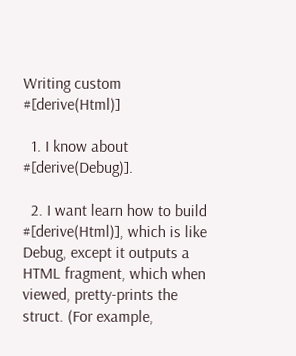Writing custom #[derive(Html)]

  1. I know about #[derive(Debug)].

  2. I want learn how to build #[derive(Html)], which is like Debug, except it outputs a HTML fragment, which when viewed, pretty-prints the struct. (For example,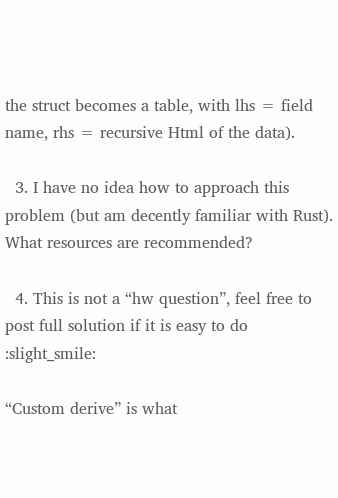the struct becomes a table, with lhs = field name, rhs = recursive Html of the data).

  3. I have no idea how to approach this problem (but am decently familiar with Rust). What resources are recommended?

  4. This is not a “hw question”, feel free to post full solution if it is easy to do :slight_smile:

“Custom derive” is what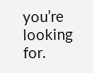you’re looking for.